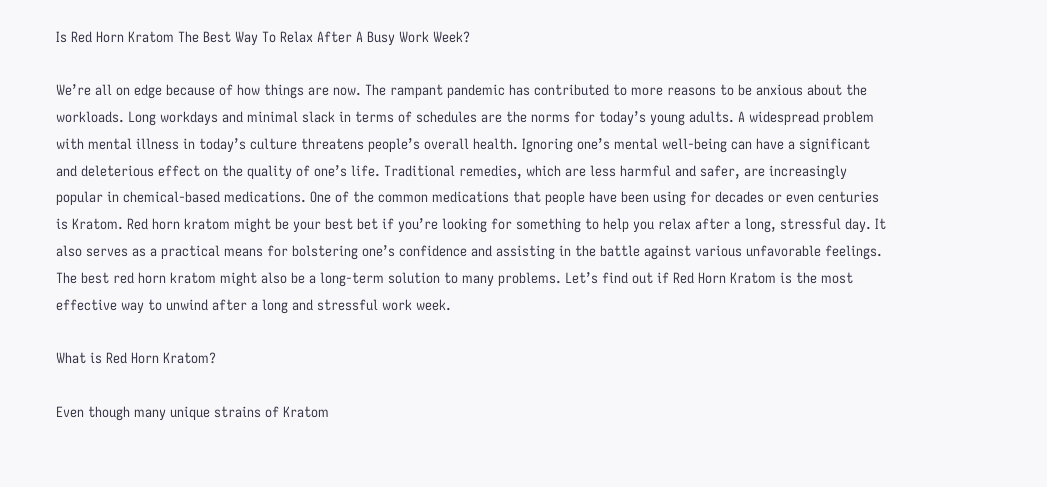Is Red Horn Kratom The Best Way To Relax After A Busy Work Week?

We’re all on edge because of how things are now. The rampant pandemic has contributed to more reasons to be anxious about the workloads. Long workdays and minimal slack in terms of schedules are the norms for today’s young adults. A widespread problem with mental illness in today’s culture threatens people’s overall health. Ignoring one’s mental well-being can have a significant and deleterious effect on the quality of one’s life. Traditional remedies, which are less harmful and safer, are increasingly popular in chemical-based medications. One of the common medications that people have been using for decades or even centuries is Kratom. Red horn kratom might be your best bet if you’re looking for something to help you relax after a long, stressful day. It also serves as a practical means for bolstering one’s confidence and assisting in the battle against various unfavorable feelings. The best red horn kratom might also be a long-term solution to many problems. Let’s find out if Red Horn Kratom is the most effective way to unwind after a long and stressful work week.

What is Red Horn Kratom?

Even though many unique strains of Kratom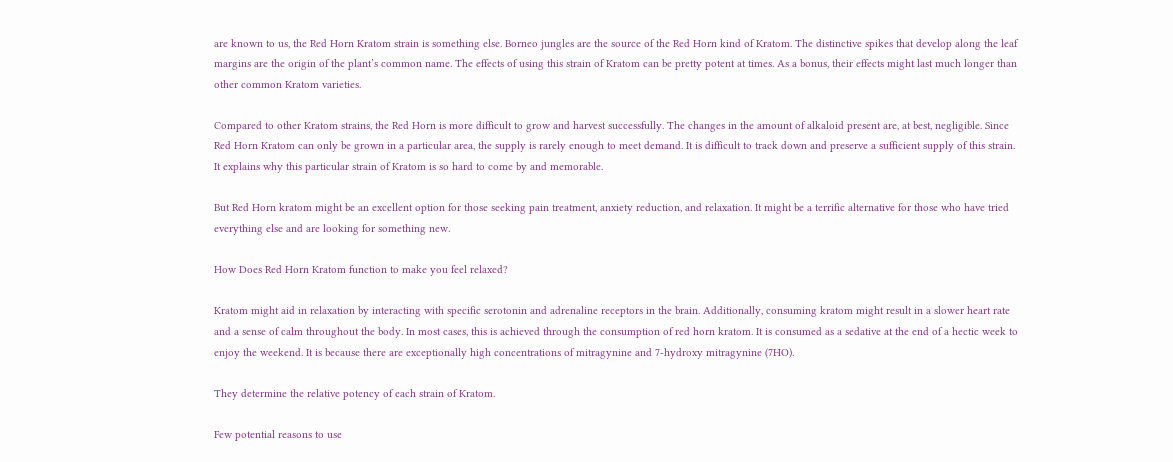are known to us, the Red Horn Kratom strain is something else. Borneo jungles are the source of the Red Horn kind of Kratom. The distinctive spikes that develop along the leaf margins are the origin of the plant’s common name. The effects of using this strain of Kratom can be pretty potent at times. As a bonus, their effects might last much longer than other common Kratom varieties.

Compared to other Kratom strains, the Red Horn is more difficult to grow and harvest successfully. The changes in the amount of alkaloid present are, at best, negligible. Since Red Horn Kratom can only be grown in a particular area, the supply is rarely enough to meet demand. It is difficult to track down and preserve a sufficient supply of this strain. It explains why this particular strain of Kratom is so hard to come by and memorable.

But Red Horn kratom might be an excellent option for those seeking pain treatment, anxiety reduction, and relaxation. It might be a terrific alternative for those who have tried everything else and are looking for something new.

How Does Red Horn Kratom function to make you feel relaxed?

Kratom might aid in relaxation by interacting with specific serotonin and adrenaline receptors in the brain. Additionally, consuming kratom might result in a slower heart rate and a sense of calm throughout the body. In most cases, this is achieved through the consumption of red horn kratom. It is consumed as a sedative at the end of a hectic week to enjoy the weekend. It is because there are exceptionally high concentrations of mitragynine and 7-hydroxy mitragynine (7HO).

They determine the relative potency of each strain of Kratom.

Few potential reasons to use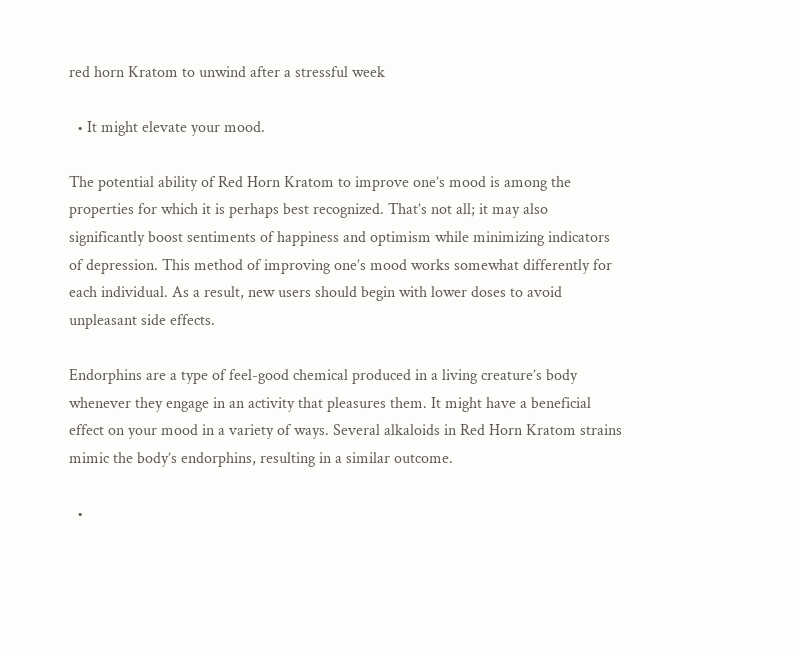red horn Kratom to unwind after a stressful week

  • It might elevate your mood.

The potential ability of Red Horn Kratom to improve one’s mood is among the properties for which it is perhaps best recognized. That’s not all; it may also significantly boost sentiments of happiness and optimism while minimizing indicators of depression. This method of improving one’s mood works somewhat differently for each individual. As a result, new users should begin with lower doses to avoid unpleasant side effects.

Endorphins are a type of feel-good chemical produced in a living creature’s body whenever they engage in an activity that pleasures them. It might have a beneficial effect on your mood in a variety of ways. Several alkaloids in Red Horn Kratom strains mimic the body’s endorphins, resulting in a similar outcome.

  •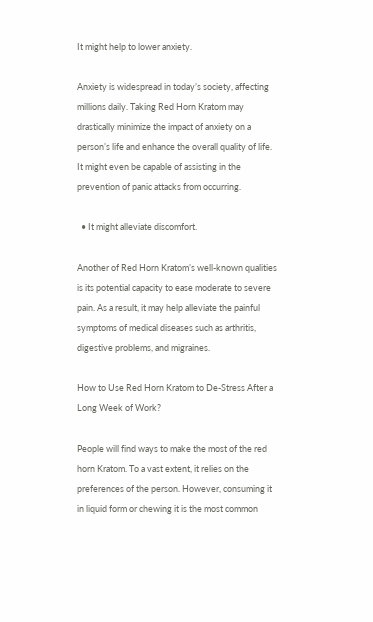It might help to lower anxiety.

Anxiety is widespread in today’s society, affecting millions daily. Taking Red Horn Kratom may drastically minimize the impact of anxiety on a person’s life and enhance the overall quality of life. It might even be capable of assisting in the prevention of panic attacks from occurring.

  • It might alleviate discomfort.

Another of Red Horn Kratom’s well-known qualities is its potential capacity to ease moderate to severe pain. As a result, it may help alleviate the painful symptoms of medical diseases such as arthritis, digestive problems, and migraines.

How to Use Red Horn Kratom to De-Stress After a Long Week of Work?

People will find ways to make the most of the red horn Kratom. To a vast extent, it relies on the preferences of the person. However, consuming it in liquid form or chewing it is the most common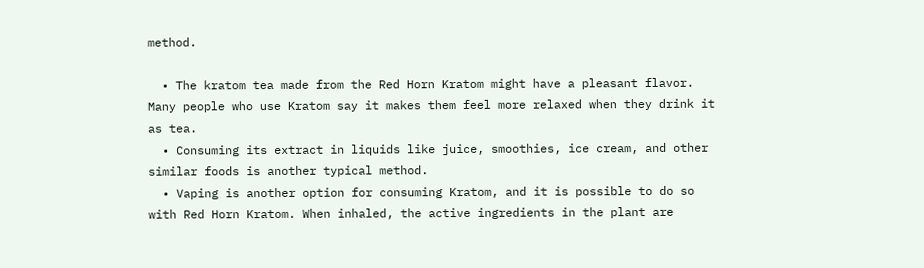method.

  • The kratom tea made from the Red Horn Kratom might have a pleasant flavor. Many people who use Kratom say it makes them feel more relaxed when they drink it as tea.
  • Consuming its extract in liquids like juice, smoothies, ice cream, and other similar foods is another typical method.
  • Vaping is another option for consuming Kratom, and it is possible to do so with Red Horn Kratom. When inhaled, the active ingredients in the plant are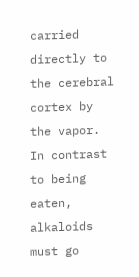carried directly to the cerebral cortex by the vapor. In contrast to being eaten, alkaloids must go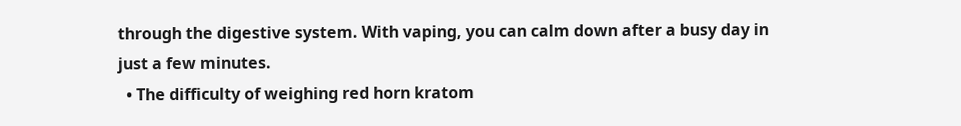through the digestive system. With vaping, you can calm down after a busy day in just a few minutes.
  • The difficulty of weighing red horn kratom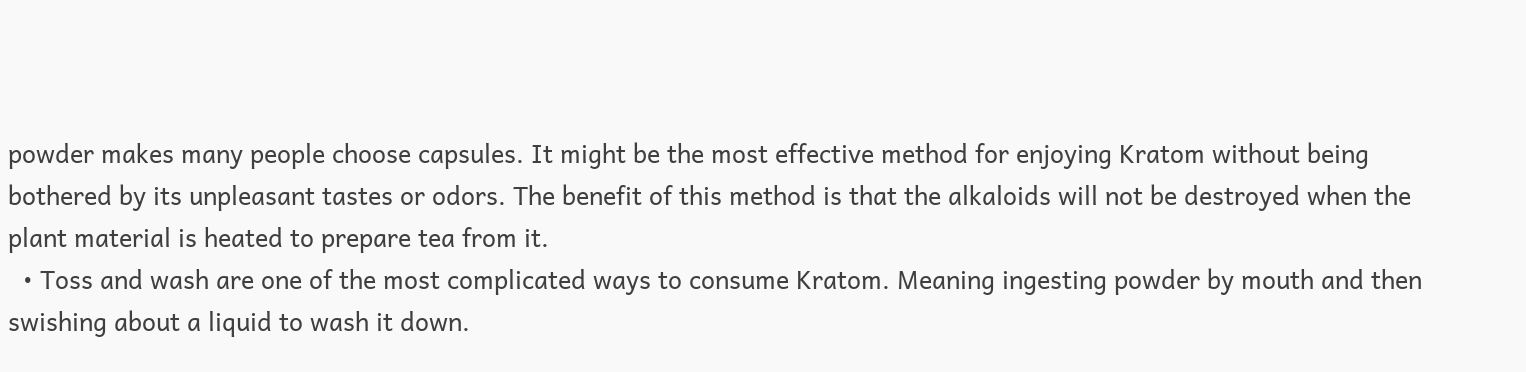powder makes many people choose capsules. It might be the most effective method for enjoying Kratom without being bothered by its unpleasant tastes or odors. The benefit of this method is that the alkaloids will not be destroyed when the plant material is heated to prepare tea from it.
  • Toss and wash are one of the most complicated ways to consume Kratom. Meaning ingesting powder by mouth and then swishing about a liquid to wash it down.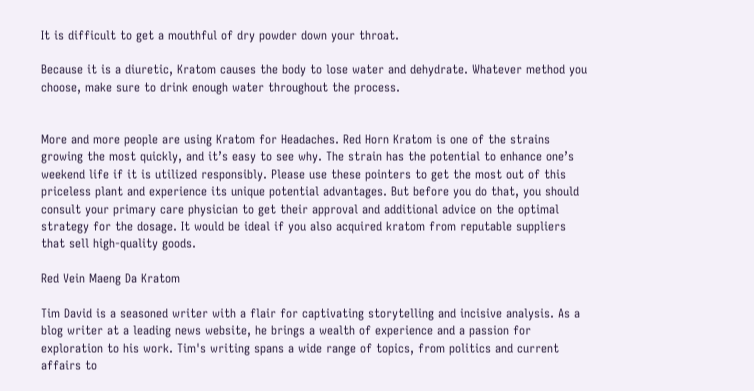It is difficult to get a mouthful of dry powder down your throat.

Because it is a diuretic, Kratom causes the body to lose water and dehydrate. Whatever method you choose, make sure to drink enough water throughout the process.


More and more people are using Kratom for Headaches. Red Horn Kratom is one of the strains growing the most quickly, and it’s easy to see why. The strain has the potential to enhance one’s weekend life if it is utilized responsibly. Please use these pointers to get the most out of this priceless plant and experience its unique potential advantages. But before you do that, you should consult your primary care physician to get their approval and additional advice on the optimal strategy for the dosage. It would be ideal if you also acquired kratom from reputable suppliers that sell high-quality goods.

Red Vein Maeng Da Kratom

Tim David is a seasoned writer with a flair for captivating storytelling and incisive analysis. As a blog writer at a leading news website, he brings a wealth of experience and a passion for exploration to his work. Tim's writing spans a wide range of topics, from politics and current affairs to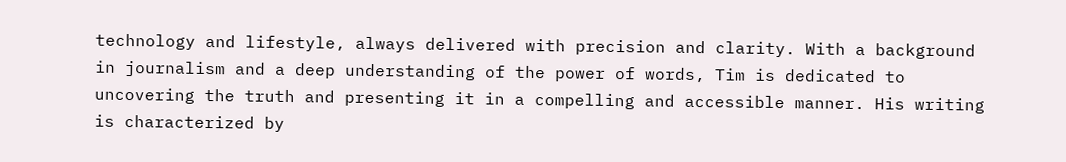technology and lifestyle, always delivered with precision and clarity. With a background in journalism and a deep understanding of the power of words, Tim is dedicated to uncovering the truth and presenting it in a compelling and accessible manner. His writing is characterized by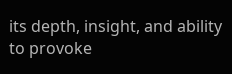its depth, insight, and ability to provoke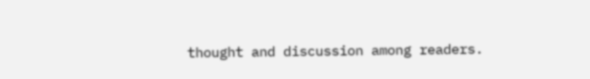thought and discussion among readers.